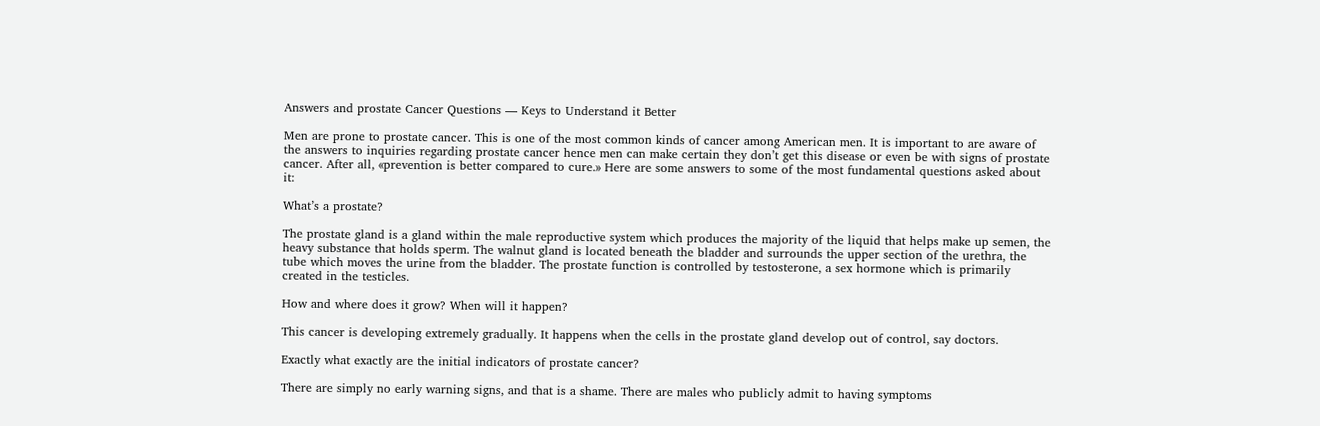Answers and prostate Cancer Questions — Keys to Understand it Better

Men are prone to prostate cancer. This is one of the most common kinds of cancer among American men. It is important to are aware of the answers to inquiries regarding prostate cancer hence men can make certain they don’t get this disease or even be with signs of prostate cancer. After all, «prevention is better compared to cure.» Here are some answers to some of the most fundamental questions asked about it:

What’s a prostate?

The prostate gland is a gland within the male reproductive system which produces the majority of the liquid that helps make up semen, the heavy substance that holds sperm. The walnut gland is located beneath the bladder and surrounds the upper section of the urethra, the tube which moves the urine from the bladder. The prostate function is controlled by testosterone, a sex hormone which is primarily created in the testicles.

How and where does it grow? When will it happen?

This cancer is developing extremely gradually. It happens when the cells in the prostate gland develop out of control, say doctors.

Exactly what exactly are the initial indicators of prostate cancer?

There are simply no early warning signs, and that is a shame. There are males who publicly admit to having symptoms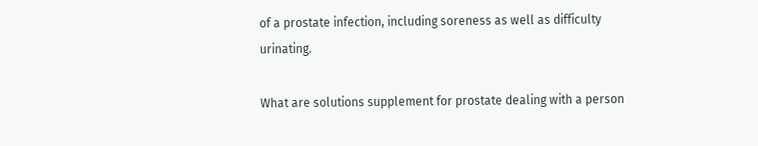of a prostate infection, including soreness as well as difficulty urinating.

What are solutions supplement for prostate dealing with a person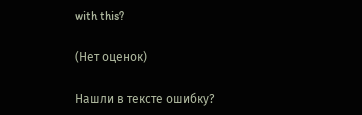with this?

(Нет оценок)

Нашли в тексте ошибку?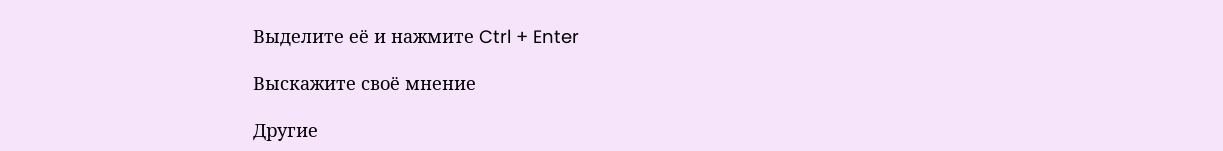Выделите её и нажмите Ctrl + Enter

Выскажите своё мнение

Другие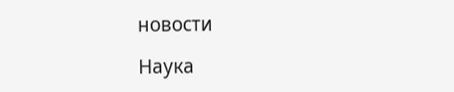новости

Наука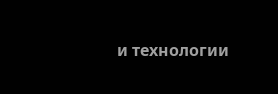и технологии